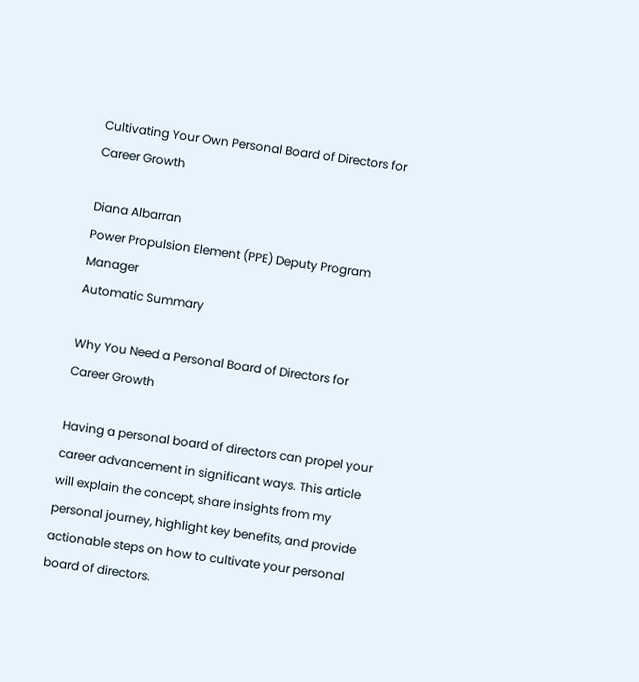Cultivating Your Own Personal Board of Directors for Career Growth

Diana Albarran
Power Propulsion Element (PPE) Deputy Program Manager
Automatic Summary

Why You Need a Personal Board of Directors for Career Growth

Having a personal board of directors can propel your career advancement in significant ways. This article will explain the concept, share insights from my personal journey, highlight key benefits, and provide actionable steps on how to cultivate your personal board of directors.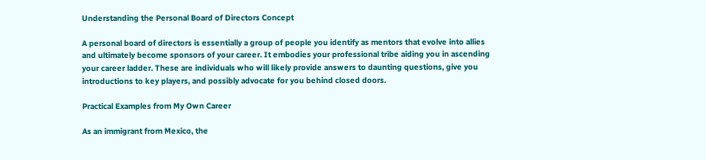Understanding the Personal Board of Directors Concept

A personal board of directors is essentially a group of people you identify as mentors that evolve into allies and ultimately become sponsors of your career. It embodies your professional tribe aiding you in ascending your career ladder. These are individuals who will likely provide answers to daunting questions, give you introductions to key players, and possibly advocate for you behind closed doors.

Practical Examples from My Own Career

As an immigrant from Mexico, the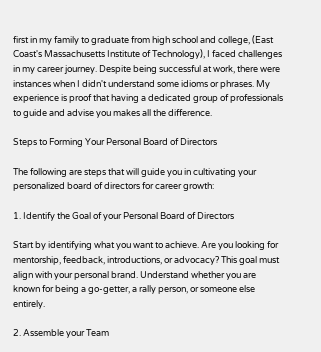first in my family to graduate from high school and college, (East Coast's Massachusetts Institute of Technology), I faced challenges in my career journey. Despite being successful at work, there were instances when I didn't understand some idioms or phrases. My experience is proof that having a dedicated group of professionals to guide and advise you makes all the difference.

Steps to Forming Your Personal Board of Directors

The following are steps that will guide you in cultivating your personalized board of directors for career growth:

1. Identify the Goal of your Personal Board of Directors

Start by identifying what you want to achieve. Are you looking for mentorship, feedback, introductions, or advocacy? This goal must align with your personal brand. Understand whether you are known for being a go-getter, a rally person, or someone else entirely.

2. Assemble your Team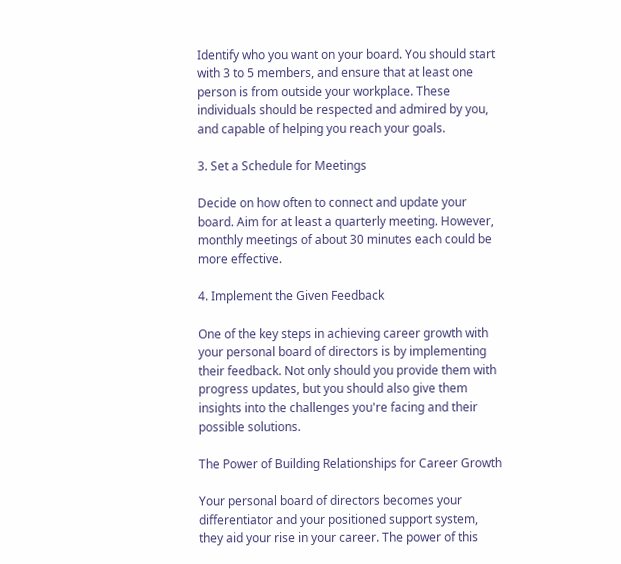Identify who you want on your board. You should start with 3 to 5 members, and ensure that at least one person is from outside your workplace. These individuals should be respected and admired by you, and capable of helping you reach your goals.

3. Set a Schedule for Meetings

Decide on how often to connect and update your board. Aim for at least a quarterly meeting. However, monthly meetings of about 30 minutes each could be more effective.

4. Implement the Given Feedback

One of the key steps in achieving career growth with your personal board of directors is by implementing their feedback. Not only should you provide them with progress updates, but you should also give them insights into the challenges you're facing and their possible solutions.

The Power of Building Relationships for Career Growth

Your personal board of directors becomes your differentiator and your positioned support system, they aid your rise in your career. The power of this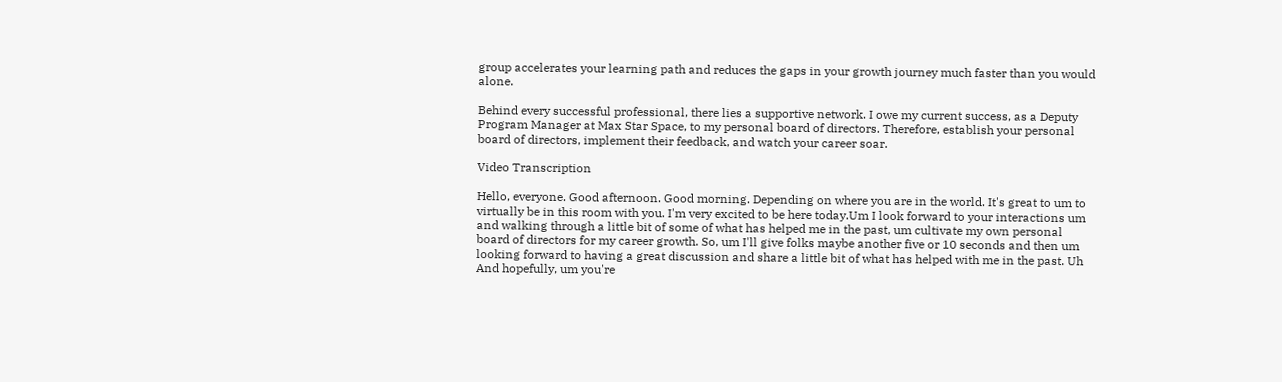group accelerates your learning path and reduces the gaps in your growth journey much faster than you would alone.

Behind every successful professional, there lies a supportive network. I owe my current success, as a Deputy Program Manager at Max Star Space, to my personal board of directors. Therefore, establish your personal board of directors, implement their feedback, and watch your career soar.

Video Transcription

Hello, everyone. Good afternoon. Good morning. Depending on where you are in the world. It's great to um to virtually be in this room with you. I'm very excited to be here today.Um I look forward to your interactions um and walking through a little bit of some of what has helped me in the past, um cultivate my own personal board of directors for my career growth. So, um I'll give folks maybe another five or 10 seconds and then um looking forward to having a great discussion and share a little bit of what has helped with me in the past. Uh And hopefully, um you're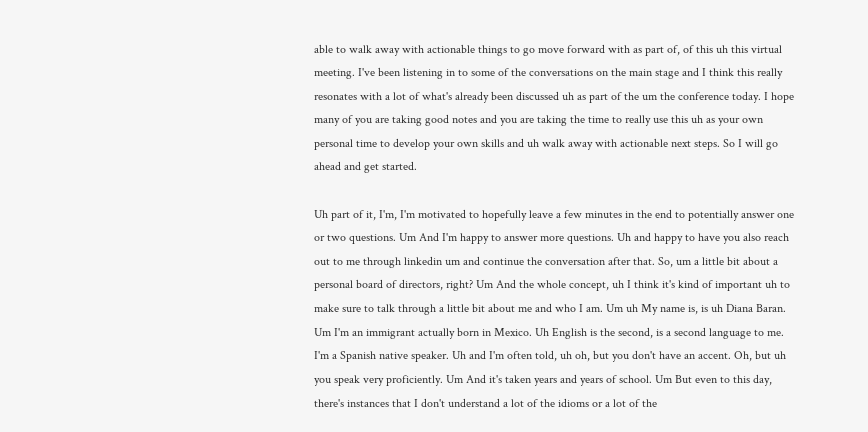able to walk away with actionable things to go move forward with as part of, of this uh this virtual meeting. I've been listening in to some of the conversations on the main stage and I think this really resonates with a lot of what's already been discussed uh as part of the um the conference today. I hope many of you are taking good notes and you are taking the time to really use this uh as your own personal time to develop your own skills and uh walk away with actionable next steps. So I will go ahead and get started.

Uh part of it, I'm, I'm motivated to hopefully leave a few minutes in the end to potentially answer one or two questions. Um And I'm happy to answer more questions. Uh and happy to have you also reach out to me through linkedin um and continue the conversation after that. So, um a little bit about a personal board of directors, right? Um And the whole concept, uh I think it's kind of important uh to make sure to talk through a little bit about me and who I am. Um uh My name is, is uh Diana Baran. Um I'm an immigrant actually born in Mexico. Uh English is the second, is a second language to me. I'm a Spanish native speaker. Uh and I'm often told, uh oh, but you don't have an accent. Oh, but uh you speak very proficiently. Um And it's taken years and years of school. Um But even to this day, there's instances that I don't understand a lot of the idioms or a lot of the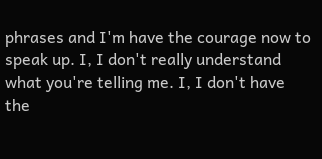phrases and I'm have the courage now to speak up. I, I don't really understand what you're telling me. I, I don't have the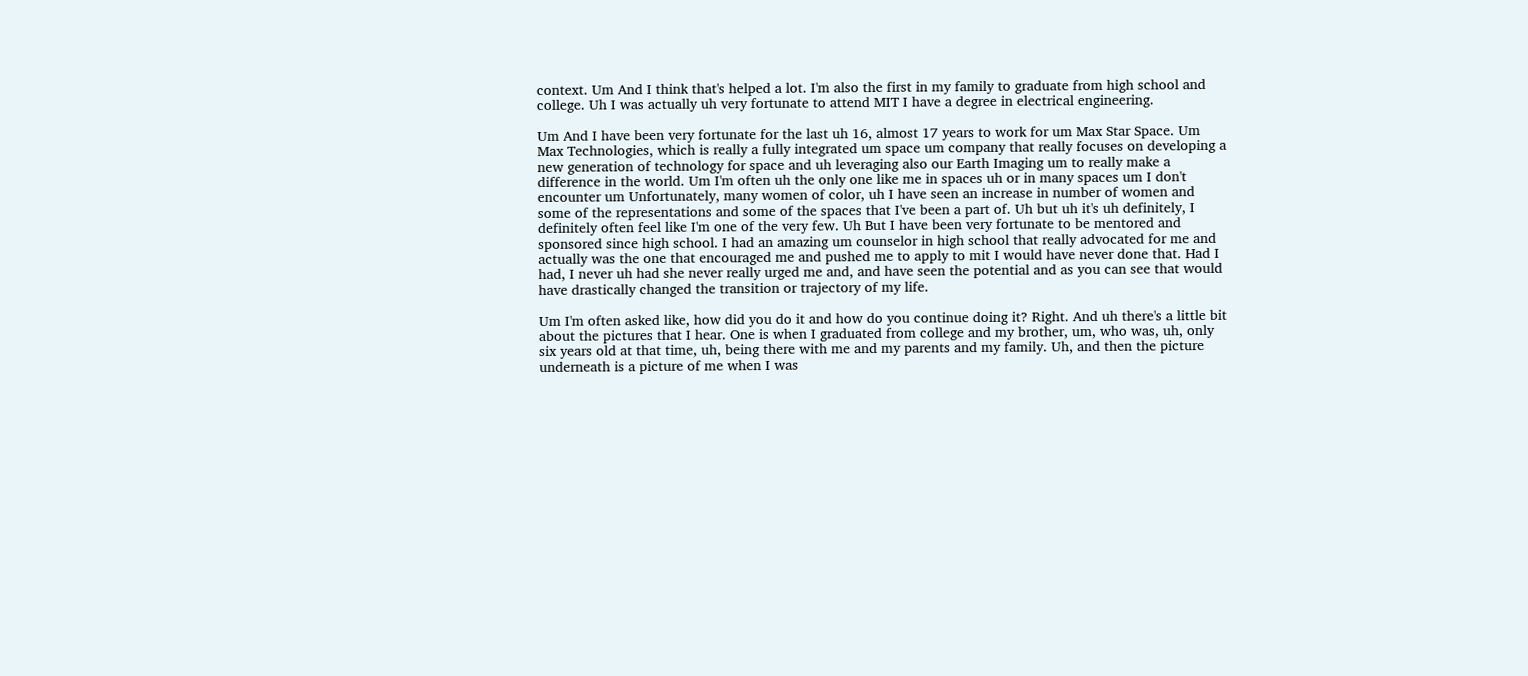context. Um And I think that's helped a lot. I'm also the first in my family to graduate from high school and college. Uh I was actually uh very fortunate to attend MIT I have a degree in electrical engineering.

Um And I have been very fortunate for the last uh 16, almost 17 years to work for um Max Star Space. Um Max Technologies, which is really a fully integrated um space um company that really focuses on developing a new generation of technology for space and uh leveraging also our Earth Imaging um to really make a difference in the world. Um I'm often uh the only one like me in spaces uh or in many spaces um I don't encounter um Unfortunately, many women of color, uh I have seen an increase in number of women and some of the representations and some of the spaces that I've been a part of. Uh but uh it's uh definitely, I definitely often feel like I'm one of the very few. Uh But I have been very fortunate to be mentored and sponsored since high school. I had an amazing um counselor in high school that really advocated for me and actually was the one that encouraged me and pushed me to apply to mit I would have never done that. Had I had, I never uh had she never really urged me and, and have seen the potential and as you can see that would have drastically changed the transition or trajectory of my life.

Um I'm often asked like, how did you do it and how do you continue doing it? Right. And uh there's a little bit about the pictures that I hear. One is when I graduated from college and my brother, um, who was, uh, only six years old at that time, uh, being there with me and my parents and my family. Uh, and then the picture underneath is a picture of me when I was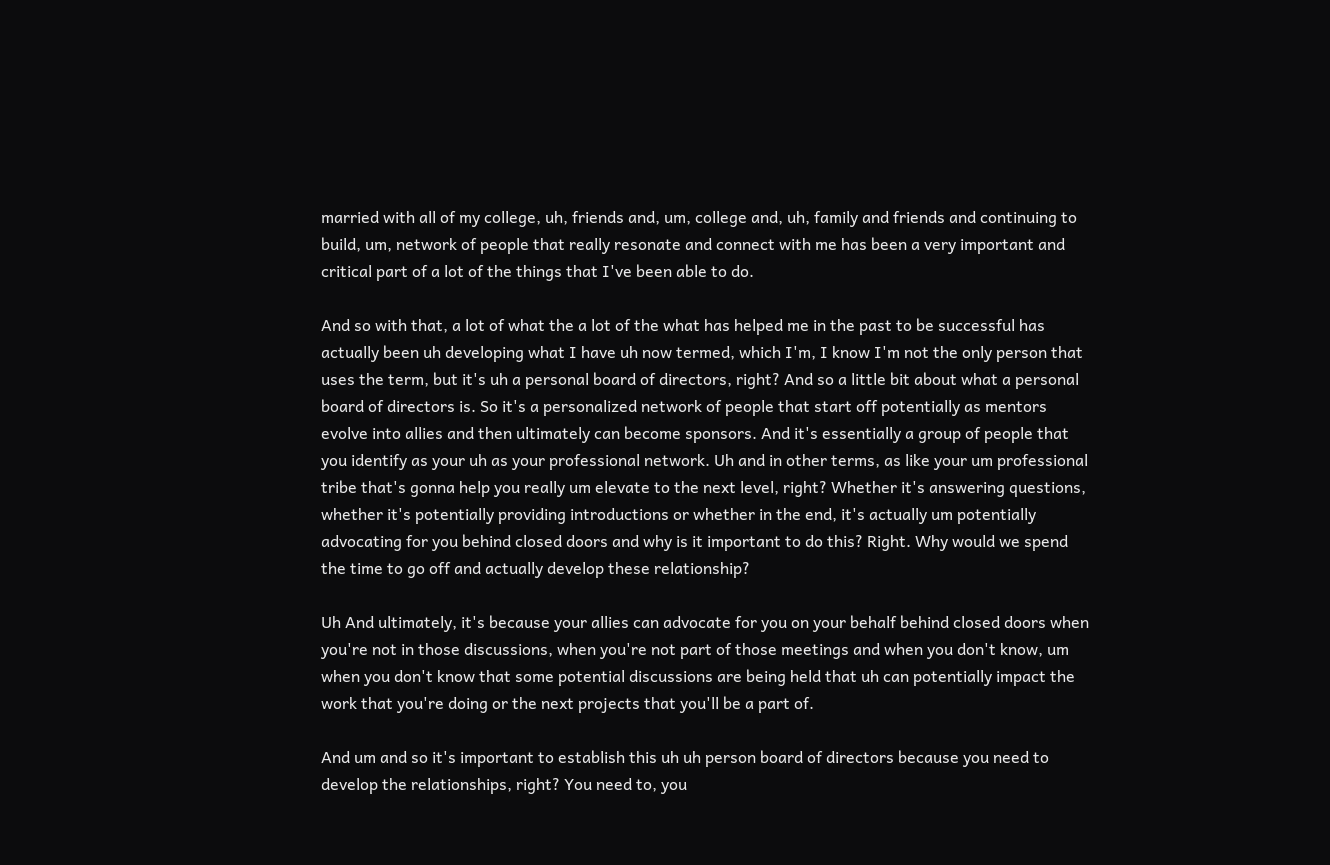married with all of my college, uh, friends and, um, college and, uh, family and friends and continuing to build, um, network of people that really resonate and connect with me has been a very important and critical part of a lot of the things that I've been able to do.

And so with that, a lot of what the a lot of the what has helped me in the past to be successful has actually been uh developing what I have uh now termed, which I'm, I know I'm not the only person that uses the term, but it's uh a personal board of directors, right? And so a little bit about what a personal board of directors is. So it's a personalized network of people that start off potentially as mentors evolve into allies and then ultimately can become sponsors. And it's essentially a group of people that you identify as your uh as your professional network. Uh and in other terms, as like your um professional tribe that's gonna help you really um elevate to the next level, right? Whether it's answering questions, whether it's potentially providing introductions or whether in the end, it's actually um potentially advocating for you behind closed doors and why is it important to do this? Right. Why would we spend the time to go off and actually develop these relationship?

Uh And ultimately, it's because your allies can advocate for you on your behalf behind closed doors when you're not in those discussions, when you're not part of those meetings and when you don't know, um when you don't know that some potential discussions are being held that uh can potentially impact the work that you're doing or the next projects that you'll be a part of.

And um and so it's important to establish this uh uh person board of directors because you need to develop the relationships, right? You need to, you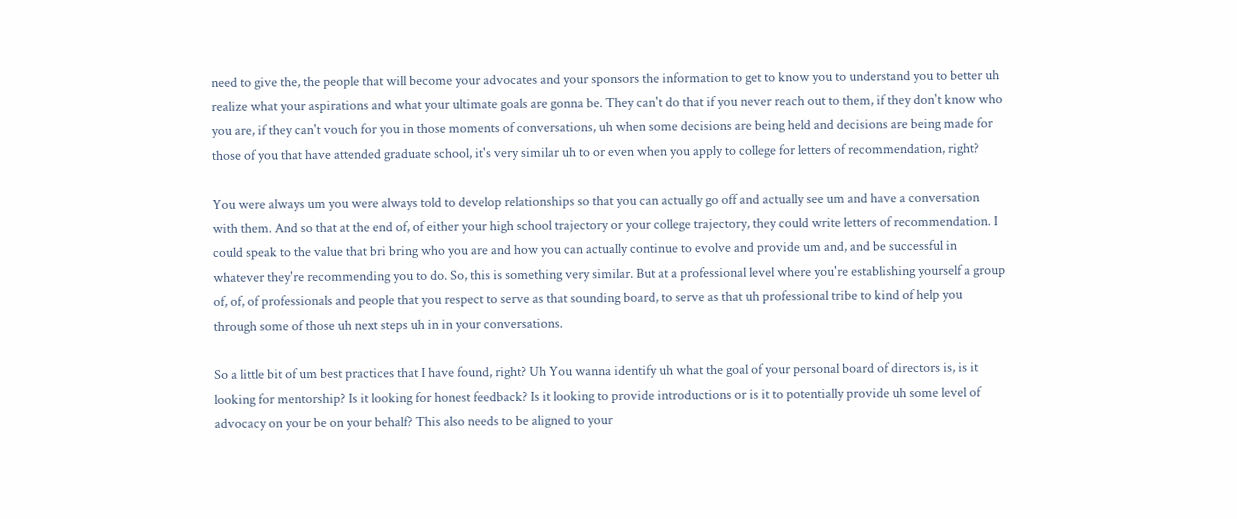need to give the, the people that will become your advocates and your sponsors the information to get to know you to understand you to better uh realize what your aspirations and what your ultimate goals are gonna be. They can't do that if you never reach out to them, if they don't know who you are, if they can't vouch for you in those moments of conversations, uh when some decisions are being held and decisions are being made for those of you that have attended graduate school, it's very similar uh to or even when you apply to college for letters of recommendation, right?

You were always um you were always told to develop relationships so that you can actually go off and actually see um and have a conversation with them. And so that at the end of, of either your high school trajectory or your college trajectory, they could write letters of recommendation. I could speak to the value that bri bring who you are and how you can actually continue to evolve and provide um and, and be successful in whatever they're recommending you to do. So, this is something very similar. But at a professional level where you're establishing yourself a group of, of, of professionals and people that you respect to serve as that sounding board, to serve as that uh professional tribe to kind of help you through some of those uh next steps uh in in your conversations.

So a little bit of um best practices that I have found, right? Uh You wanna identify uh what the goal of your personal board of directors is, is it looking for mentorship? Is it looking for honest feedback? Is it looking to provide introductions or is it to potentially provide uh some level of advocacy on your be on your behalf? This also needs to be aligned to your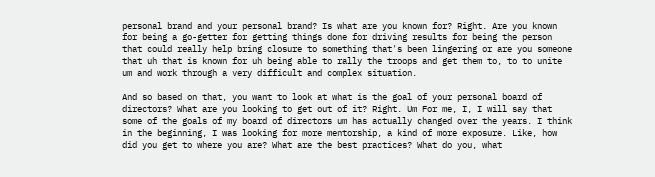personal brand and your personal brand? Is what are you known for? Right. Are you known for being a go-getter for getting things done for driving results for being the person that could really help bring closure to something that's been lingering or are you someone that uh that is known for uh being able to rally the troops and get them to, to to unite um and work through a very difficult and complex situation.

And so based on that, you want to look at what is the goal of your personal board of directors? What are you looking to get out of it? Right. Um For me, I, I will say that some of the goals of my board of directors um has actually changed over the years. I think in the beginning, I was looking for more mentorship, a kind of more exposure. Like, how did you get to where you are? What are the best practices? What do you, what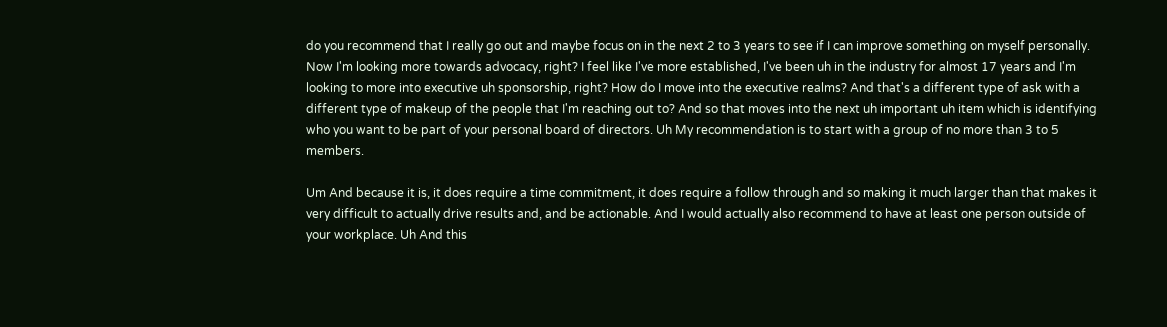do you recommend that I really go out and maybe focus on in the next 2 to 3 years to see if I can improve something on myself personally. Now I'm looking more towards advocacy, right? I feel like I've more established, I've been uh in the industry for almost 17 years and I'm looking to more into executive uh sponsorship, right? How do I move into the executive realms? And that's a different type of ask with a different type of makeup of the people that I'm reaching out to? And so that moves into the next uh important uh item which is identifying who you want to be part of your personal board of directors. Uh My recommendation is to start with a group of no more than 3 to 5 members.

Um And because it is, it does require a time commitment, it does require a follow through and so making it much larger than that makes it very difficult to actually drive results and, and be actionable. And I would actually also recommend to have at least one person outside of your workplace. Uh And this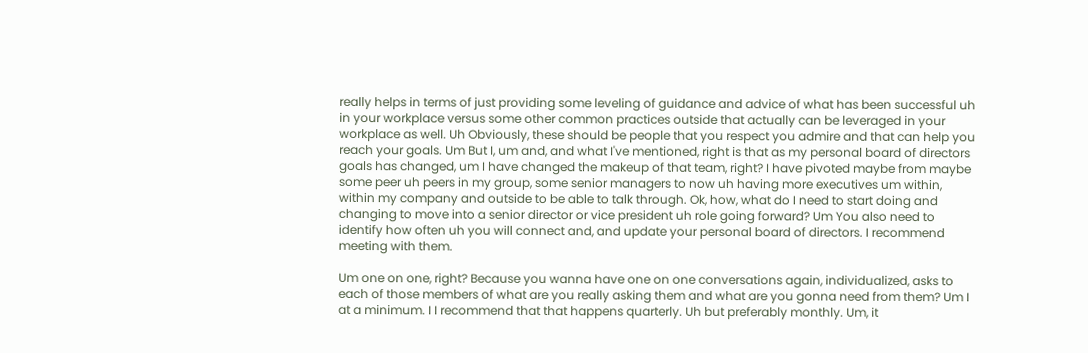really helps in terms of just providing some leveling of guidance and advice of what has been successful uh in your workplace versus some other common practices outside that actually can be leveraged in your workplace as well. Uh Obviously, these should be people that you respect you admire and that can help you reach your goals. Um But I, um and, and what I've mentioned, right is that as my personal board of directors goals has changed, um I have changed the makeup of that team, right? I have pivoted maybe from maybe some peer uh peers in my group, some senior managers to now uh having more executives um within, within my company and outside to be able to talk through. Ok, how, what do I need to start doing and changing to move into a senior director or vice president uh role going forward? Um You also need to identify how often uh you will connect and, and update your personal board of directors. I recommend meeting with them.

Um one on one, right? Because you wanna have one on one conversations again, individualized, asks to each of those members of what are you really asking them and what are you gonna need from them? Um I at a minimum. I I recommend that that happens quarterly. Uh but preferably monthly. Um, it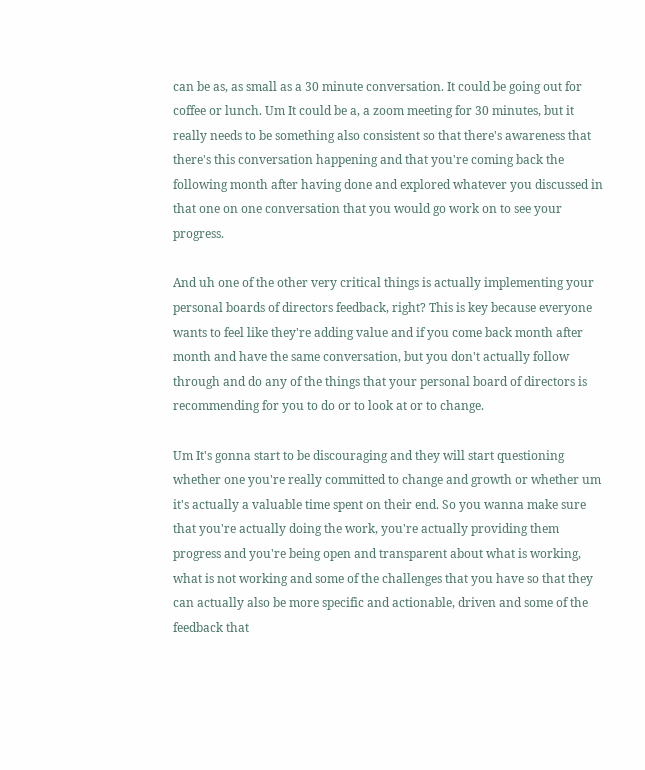can be as, as small as a 30 minute conversation. It could be going out for coffee or lunch. Um It could be a, a zoom meeting for 30 minutes, but it really needs to be something also consistent so that there's awareness that there's this conversation happening and that you're coming back the following month after having done and explored whatever you discussed in that one on one conversation that you would go work on to see your progress.

And uh one of the other very critical things is actually implementing your personal boards of directors feedback, right? This is key because everyone wants to feel like they're adding value and if you come back month after month and have the same conversation, but you don't actually follow through and do any of the things that your personal board of directors is recommending for you to do or to look at or to change.

Um It's gonna start to be discouraging and they will start questioning whether one you're really committed to change and growth or whether um it's actually a valuable time spent on their end. So you wanna make sure that you're actually doing the work, you're actually providing them progress and you're being open and transparent about what is working, what is not working and some of the challenges that you have so that they can actually also be more specific and actionable, driven and some of the feedback that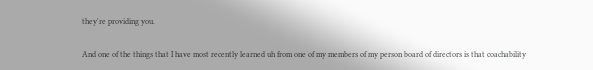they're providing you.

And one of the things that I have most recently learned uh from one of my members of my person board of directors is that coachability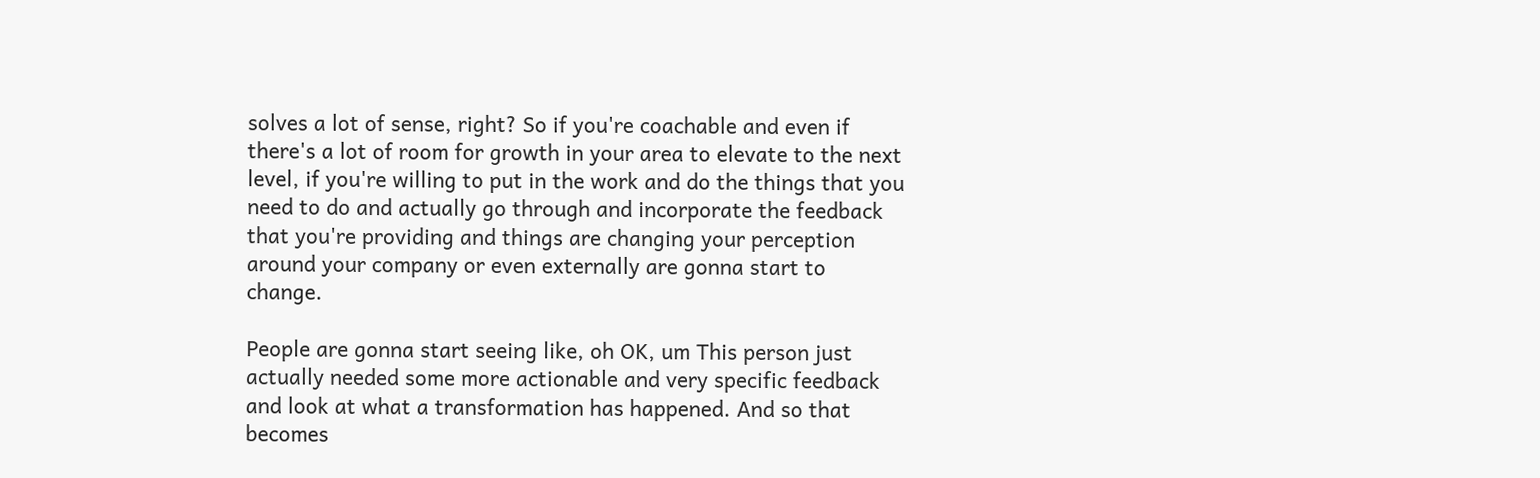solves a lot of sense, right? So if you're coachable and even if there's a lot of room for growth in your area to elevate to the next level, if you're willing to put in the work and do the things that you need to do and actually go through and incorporate the feedback that you're providing and things are changing your perception around your company or even externally are gonna start to change.

People are gonna start seeing like, oh OK, um This person just actually needed some more actionable and very specific feedback and look at what a transformation has happened. And so that becomes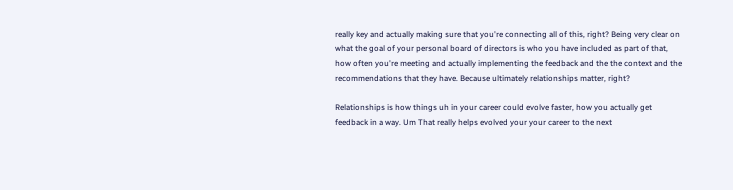really key and actually making sure that you're connecting all of this, right? Being very clear on what the goal of your personal board of directors is who you have included as part of that, how often you're meeting and actually implementing the feedback and the the context and the recommendations that they have. Because ultimately relationships matter, right?

Relationships is how things uh in your career could evolve faster, how you actually get feedback in a way. Um That really helps evolved your your career to the next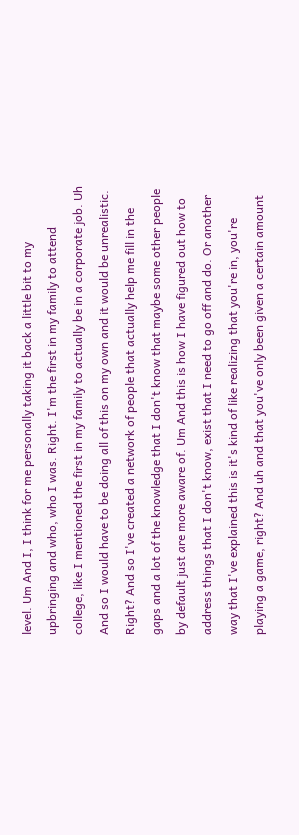level. Um And I, I think for me personally taking it back a little bit to my upbringing and who, who I was. Right. I'm the first in my family to attend college, like I mentioned the first in my family to actually be in a corporate job. Uh And so I would have to be doing all of this on my own and it would be unrealistic. Right? And so I've created a network of people that actually help me fill in the gaps and a lot of the knowledge that I don't know that maybe some other people by default just are more aware of. Um And this is how I have figured out how to address things that I don't know, exist that I need to go off and do. Or another way that I've explained this is it's kind of like realizing that you're in, you're playing a game, right? And uh and that you've only been given a certain amount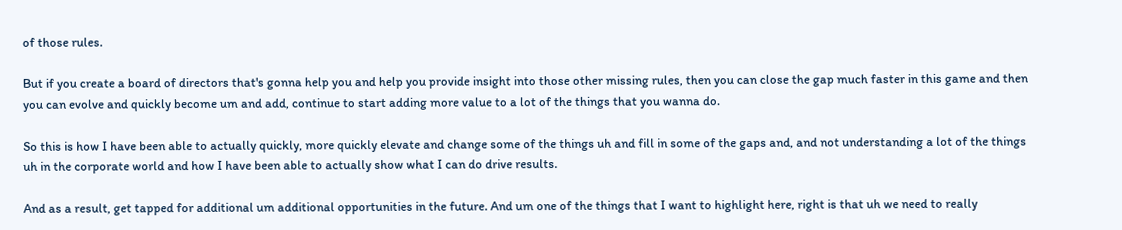of those rules.

But if you create a board of directors that's gonna help you and help you provide insight into those other missing rules, then you can close the gap much faster in this game and then you can evolve and quickly become um and add, continue to start adding more value to a lot of the things that you wanna do.

So this is how I have been able to actually quickly, more quickly elevate and change some of the things uh and fill in some of the gaps and, and not understanding a lot of the things uh in the corporate world and how I have been able to actually show what I can do drive results.

And as a result, get tapped for additional um additional opportunities in the future. And um one of the things that I want to highlight here, right is that uh we need to really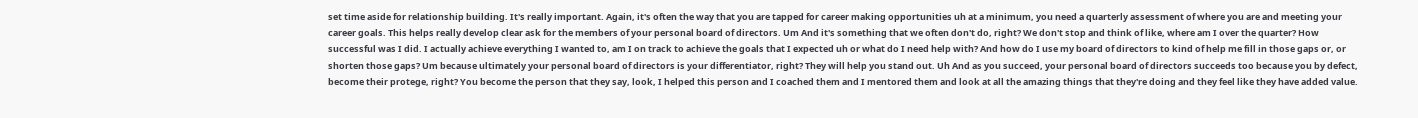set time aside for relationship building. It's really important. Again, it's often the way that you are tapped for career making opportunities uh at a minimum, you need a quarterly assessment of where you are and meeting your career goals. This helps really develop clear ask for the members of your personal board of directors. Um And it's something that we often don't do, right? We don't stop and think of like, where am I over the quarter? How successful was I did. I actually achieve everything I wanted to, am I on track to achieve the goals that I expected uh or what do I need help with? And how do I use my board of directors to kind of help me fill in those gaps or, or shorten those gaps? Um because ultimately your personal board of directors is your differentiator, right? They will help you stand out. Uh And as you succeed, your personal board of directors succeeds too because you by defect, become their protege, right? You become the person that they say, look, I helped this person and I coached them and I mentored them and look at all the amazing things that they're doing and they feel like they have added value.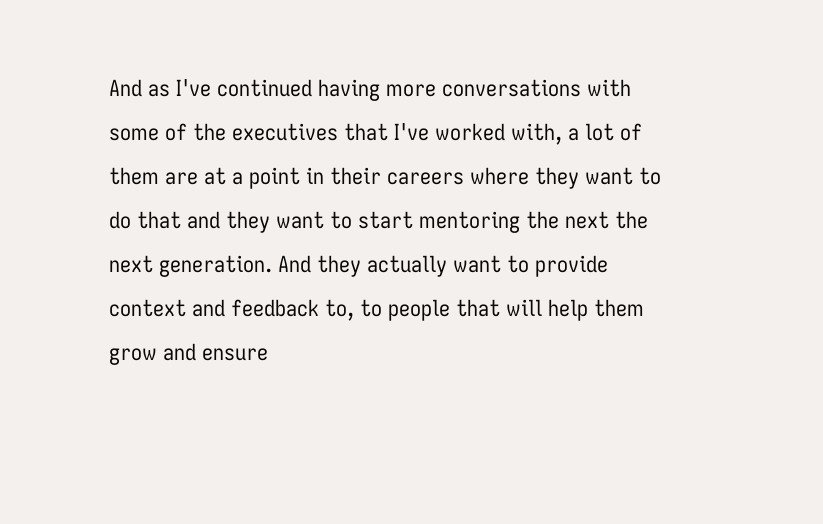And as I've continued having more conversations with some of the executives that I've worked with, a lot of them are at a point in their careers where they want to do that and they want to start mentoring the next the next generation. And they actually want to provide context and feedback to, to people that will help them grow and ensure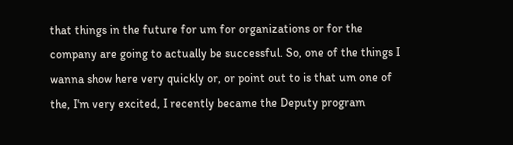that things in the future for um for organizations or for the company are going to actually be successful. So, one of the things I wanna show here very quickly or, or point out to is that um one of the, I'm very excited, I recently became the Deputy program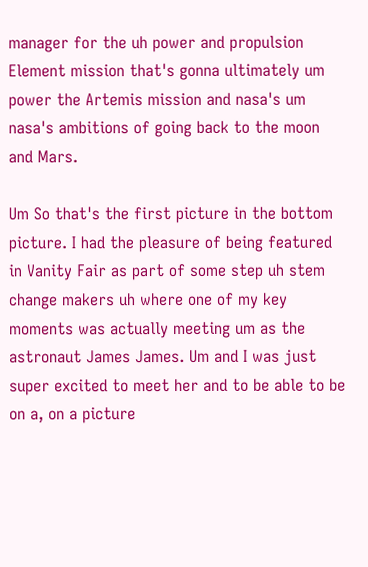manager for the uh power and propulsion Element mission that's gonna ultimately um power the Artemis mission and nasa's um nasa's ambitions of going back to the moon and Mars.

Um So that's the first picture in the bottom picture. I had the pleasure of being featured in Vanity Fair as part of some step uh stem change makers uh where one of my key moments was actually meeting um as the astronaut James James. Um and I was just super excited to meet her and to be able to be on a, on a picture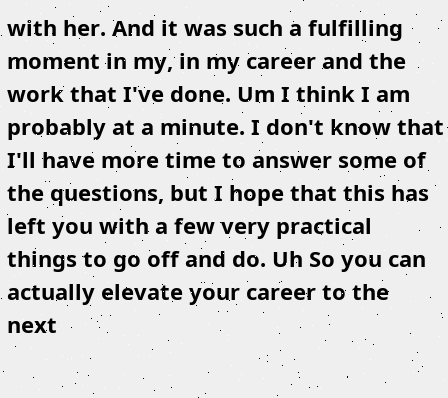with her. And it was such a fulfilling moment in my, in my career and the work that I've done. Um I think I am probably at a minute. I don't know that I'll have more time to answer some of the questions, but I hope that this has left you with a few very practical things to go off and do. Uh So you can actually elevate your career to the next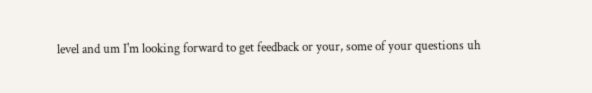level and um I'm looking forward to get feedback or your, some of your questions uh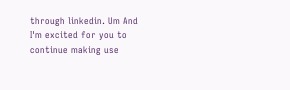through linkedin. Um And I'm excited for you to continue making use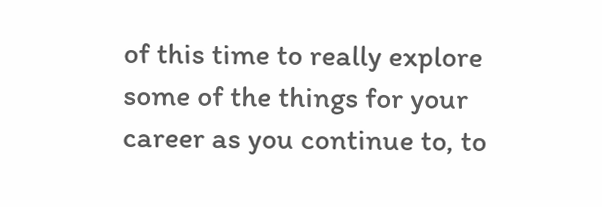of this time to really explore some of the things for your career as you continue to, to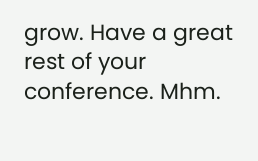grow. Have a great rest of your conference. Mhm.